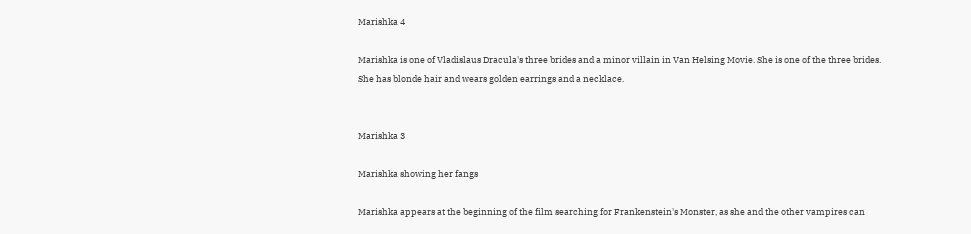Marishka 4

Marishka is one of Vladislaus Dracula's three brides and a minor villain in Van Helsing Movie. She is one of the three brides. She has blonde hair and wears golden earrings and a necklace.


Marishka 3

Marishka showing her fangs

Marishka appears at the beginning of the film searching for Frankenstein's Monster, as she and the other vampires can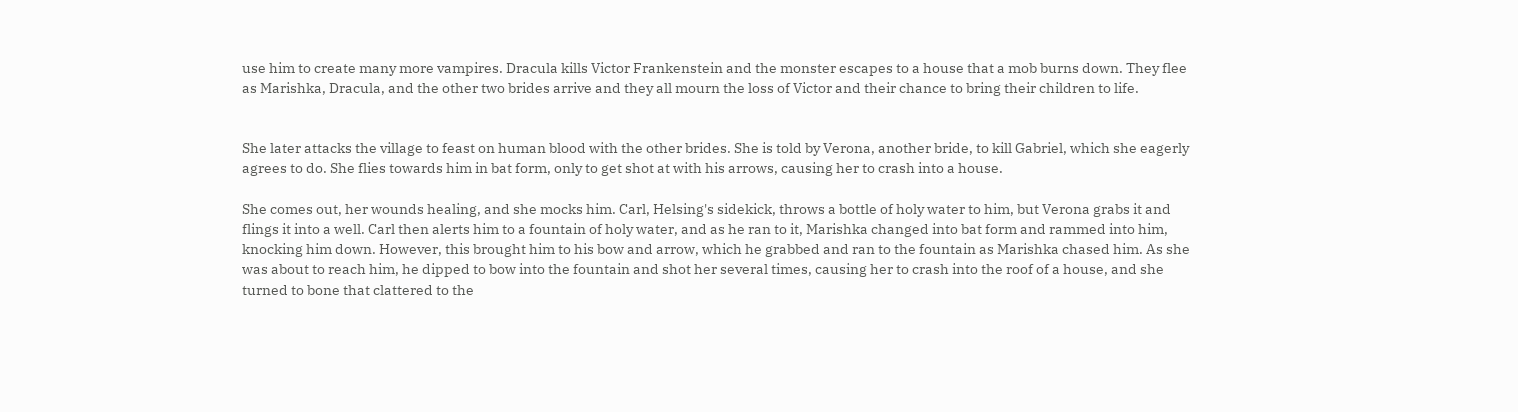use him to create many more vampires. Dracula kills Victor Frankenstein and the monster escapes to a house that a mob burns down. They flee as Marishka, Dracula, and the other two brides arrive and they all mourn the loss of Victor and their chance to bring their children to life.


She later attacks the village to feast on human blood with the other brides. She is told by Verona, another bride, to kill Gabriel, which she eagerly agrees to do. She flies towards him in bat form, only to get shot at with his arrows, causing her to crash into a house.

She comes out, her wounds healing, and she mocks him. Carl, Helsing's sidekick, throws a bottle of holy water to him, but Verona grabs it and flings it into a well. Carl then alerts him to a fountain of holy water, and as he ran to it, Marishka changed into bat form and rammed into him, knocking him down. However, this brought him to his bow and arrow, which he grabbed and ran to the fountain as Marishka chased him. As she was about to reach him, he dipped to bow into the fountain and shot her several times, causing her to crash into the roof of a house, and she turned to bone that clattered to the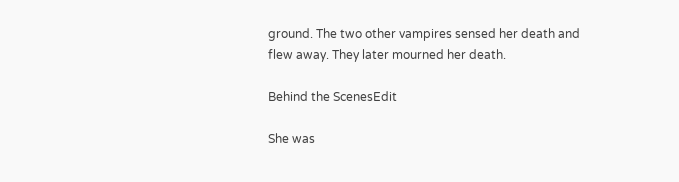ground. The two other vampires sensed her death and flew away. They later mourned her death.

Behind the ScenesEdit

She was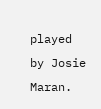played by Josie Maran.